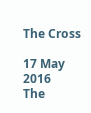The Cross

17 May 2016
The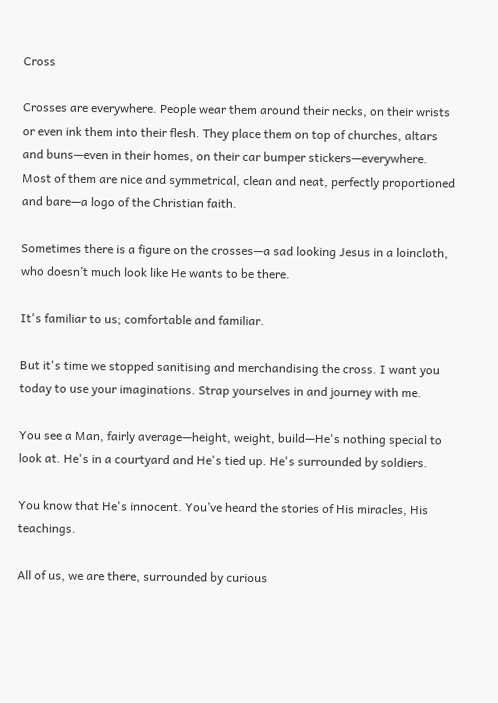Cross

Crosses are everywhere. People wear them around their necks, on their wrists or even ink them into their flesh. They place them on top of churches, altars and buns—even in their homes, on their car bumper stickers—everywhere. Most of them are nice and symmetrical, clean and neat, perfectly proportioned and bare—a logo of the Christian faith.

Sometimes there is a figure on the crosses—a sad looking Jesus in a loincloth, who doesn’t much look like He wants to be there.

It's familiar to us; comfortable and familiar.

But it's time we stopped sanitising and merchandising the cross. I want you today to use your imaginations. Strap yourselves in and journey with me.

You see a Man, fairly average—height, weight, build—He's nothing special to look at. He's in a courtyard and He's tied up. He's surrounded by soldiers.

You know that He's innocent. You’ve heard the stories of His miracles, His teachings.

All of us, we are there, surrounded by curious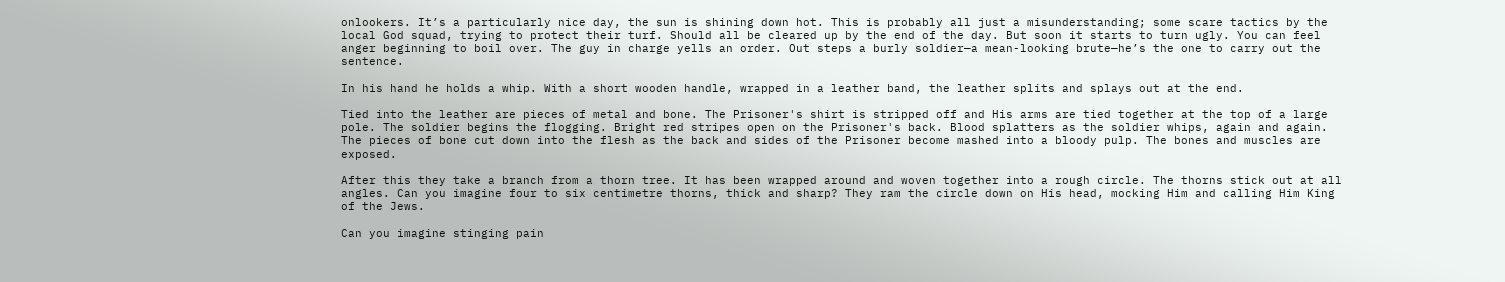onlookers. It’s a particularly nice day, the sun is shining down hot. This is probably all just a misunderstanding; some scare tactics by the local God squad, trying to protect their turf. Should all be cleared up by the end of the day. But soon it starts to turn ugly. You can feel anger beginning to boil over. The guy in charge yells an order. Out steps a burly soldier—a mean-looking brute—he’s the one to carry out the sentence.

In his hand he holds a whip. With a short wooden handle, wrapped in a leather band, the leather splits and splays out at the end.

Tied into the leather are pieces of metal and bone. The Prisoner's shirt is stripped off and His arms are tied together at the top of a large pole. The soldier begins the flogging. Bright red stripes open on the Prisoner's back. Blood splatters as the soldier whips, again and again. The pieces of bone cut down into the flesh as the back and sides of the Prisoner become mashed into a bloody pulp. The bones and muscles are exposed.

After this they take a branch from a thorn tree. It has been wrapped around and woven together into a rough circle. The thorns stick out at all angles. Can you imagine four to six centimetre thorns, thick and sharp? They ram the circle down on His head, mocking Him and calling Him King of the Jews.

Can you imagine stinging pain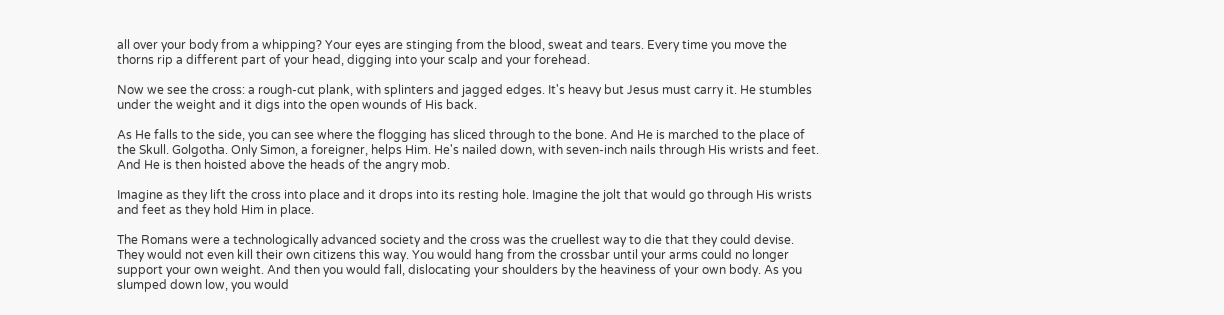all over your body from a whipping? Your eyes are stinging from the blood, sweat and tears. Every time you move the thorns rip a different part of your head, digging into your scalp and your forehead.

Now we see the cross: a rough-cut plank, with splinters and jagged edges. It's heavy but Jesus must carry it. He stumbles under the weight and it digs into the open wounds of His back.

As He falls to the side, you can see where the flogging has sliced through to the bone. And He is marched to the place of the Skull. Golgotha. Only Simon, a foreigner, helps Him. He's nailed down, with seven-inch nails through His wrists and feet. And He is then hoisted above the heads of the angry mob.

Imagine as they lift the cross into place and it drops into its resting hole. Imagine the jolt that would go through His wrists and feet as they hold Him in place.

The Romans were a technologically advanced society and the cross was the cruellest way to die that they could devise. They would not even kill their own citizens this way. You would hang from the crossbar until your arms could no longer support your own weight. And then you would fall, dislocating your shoulders by the heaviness of your own body. As you slumped down low, you would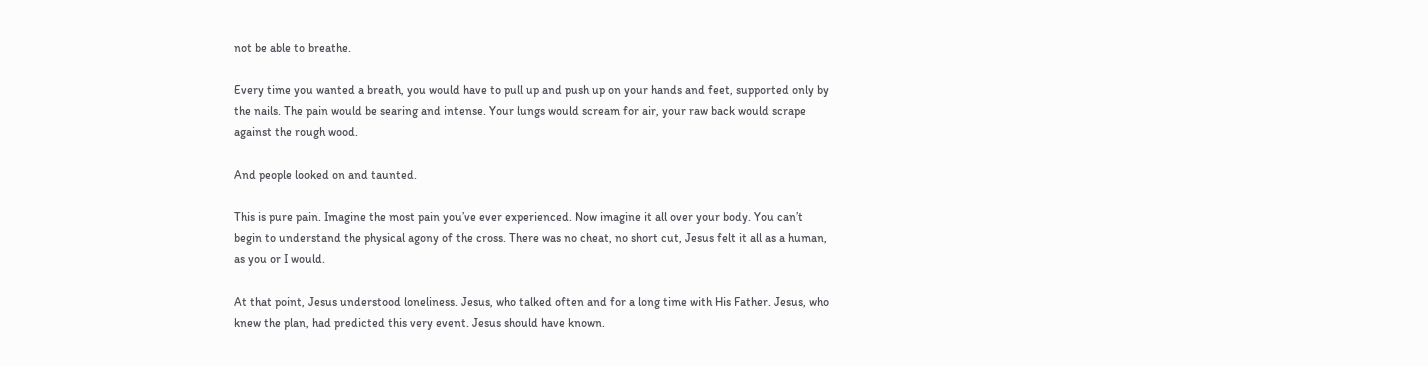not be able to breathe.

Every time you wanted a breath, you would have to pull up and push up on your hands and feet, supported only by the nails. The pain would be searing and intense. Your lungs would scream for air, your raw back would scrape against the rough wood.

And people looked on and taunted.

This is pure pain. Imagine the most pain you’ve ever experienced. Now imagine it all over your body. You can’t begin to understand the physical agony of the cross. There was no cheat, no short cut, Jesus felt it all as a human, as you or I would.

At that point, Jesus understood loneliness. Jesus, who talked often and for a long time with His Father. Jesus, who knew the plan, had predicted this very event. Jesus should have known.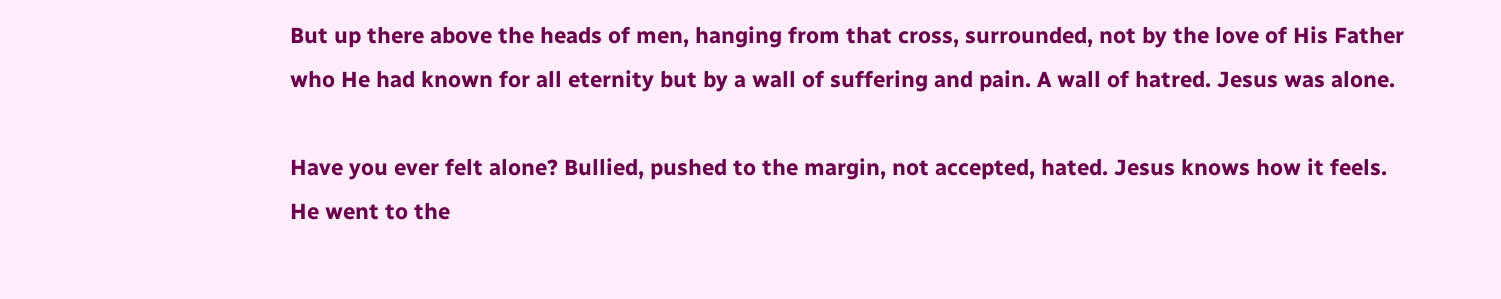But up there above the heads of men, hanging from that cross, surrounded, not by the love of His Father who He had known for all eternity but by a wall of suffering and pain. A wall of hatred. Jesus was alone.

Have you ever felt alone? Bullied, pushed to the margin, not accepted, hated. Jesus knows how it feels. He went to the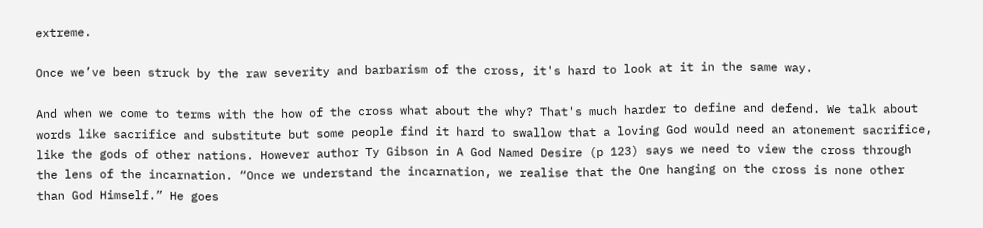extreme.

Once we’ve been struck by the raw severity and barbarism of the cross, it's hard to look at it in the same way.

And when we come to terms with the how of the cross what about the why? That's much harder to define and defend. We talk about words like sacrifice and substitute but some people find it hard to swallow that a loving God would need an atonement sacrifice, like the gods of other nations. However author Ty Gibson in A God Named Desire (p 123) says we need to view the cross through the lens of the incarnation. “Once we understand the incarnation, we realise that the One hanging on the cross is none other than God Himself.” He goes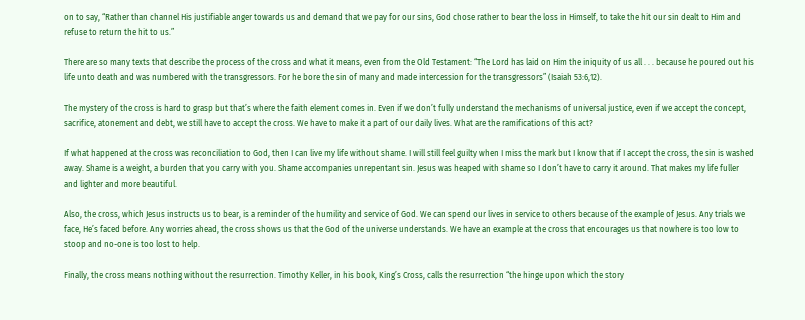on to say, “Rather than channel His justifiable anger towards us and demand that we pay for our sins, God chose rather to bear the loss in Himself, to take the hit our sin dealt to Him and refuse to return the hit to us.”

There are so many texts that describe the process of the cross and what it means, even from the Old Testament: “The Lord has laid on Him the iniquity of us all . . . because he poured out his life unto death and was numbered with the transgressors. For he bore the sin of many and made intercession for the transgressors” (Isaiah 53:6,12).

The mystery of the cross is hard to grasp but that’s where the faith element comes in. Even if we don’t fully understand the mechanisms of universal justice, even if we accept the concept, sacrifice, atonement and debt, we still have to accept the cross. We have to make it a part of our daily lives. What are the ramifications of this act?

If what happened at the cross was reconciliation to God, then I can live my life without shame. I will still feel guilty when I miss the mark but I know that if I accept the cross, the sin is washed away. Shame is a weight, a burden that you carry with you. Shame accompanies unrepentant sin. Jesus was heaped with shame so I don’t have to carry it around. That makes my life fuller and lighter and more beautiful.

Also, the cross, which Jesus instructs us to bear, is a reminder of the humility and service of God. We can spend our lives in service to others because of the example of Jesus. Any trials we face, He’s faced before. Any worries ahead, the cross shows us that the God of the universe understands. We have an example at the cross that encourages us that nowhere is too low to stoop and no-one is too lost to help.

Finally, the cross means nothing without the resurrection. Timothy Keller, in his book, King’s Cross, calls the resurrection “the hinge upon which the story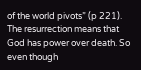of the world pivots” (p 221). The resurrection means that God has power over death. So even though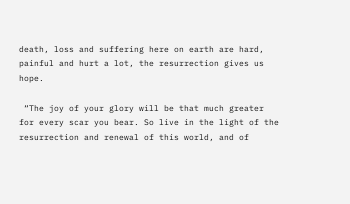death, loss and suffering here on earth are hard, painful and hurt a lot, the resurrection gives us hope.

 “The joy of your glory will be that much greater for every scar you bear. So live in the light of the resurrection and renewal of this world, and of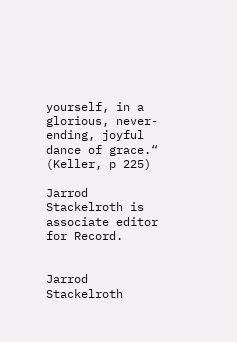yourself, in a glorious, never-ending, joyful dance of grace.“ (Keller, p 225)

Jarrod Stackelroth is associate editor for Record.


Jarrod Stackelroth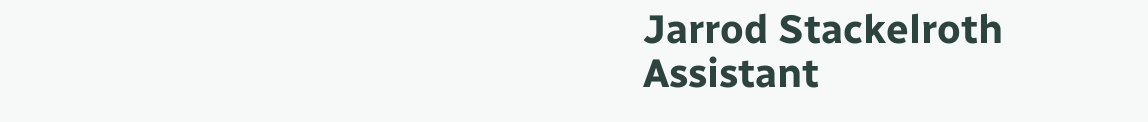Jarrod Stackelroth
Assistant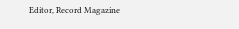Editor, Record Magazine